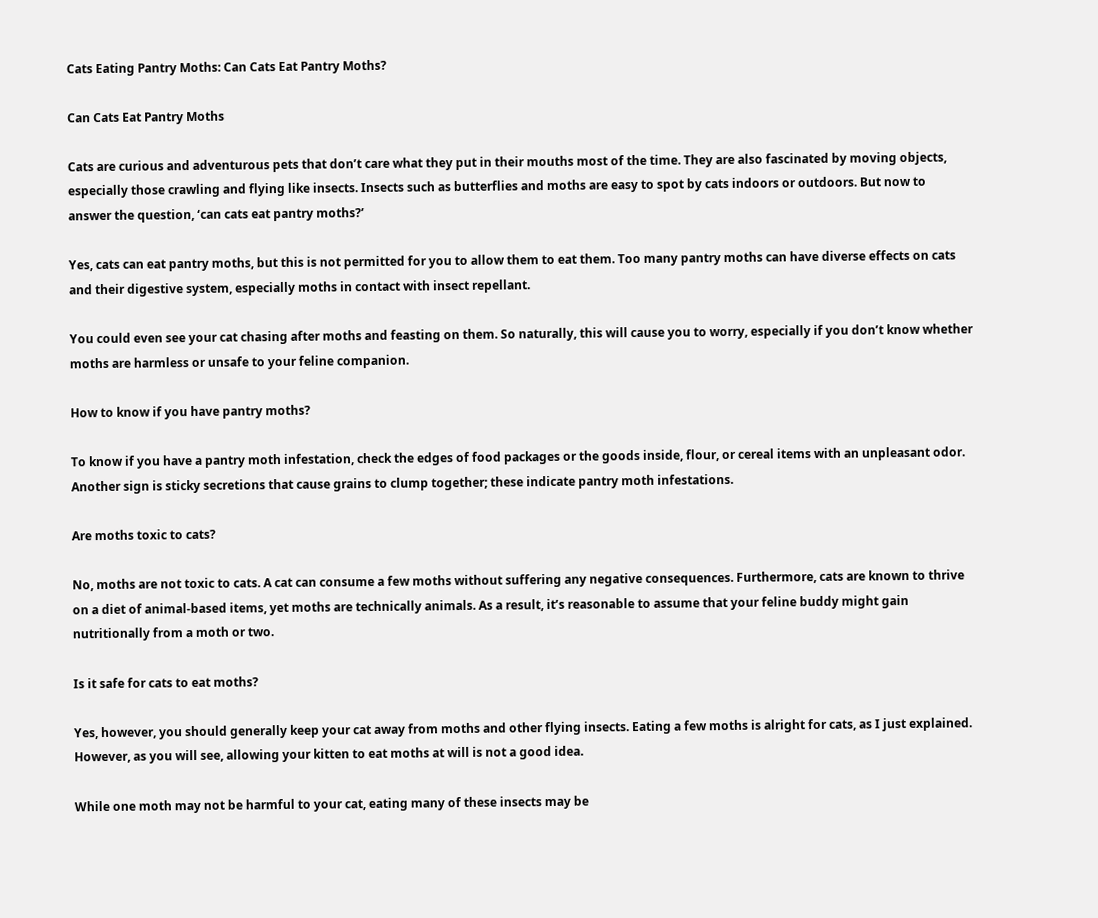Cats Eating Pantry Moths: Can Cats Eat Pantry Moths?

Can Cats Eat Pantry Moths

Cats are curious and adventurous pets that don’t care what they put in their mouths most of the time. They are also fascinated by moving objects, especially those crawling and flying like insects. Insects such as butterflies and moths are easy to spot by cats indoors or outdoors. But now to answer the question, ‘can cats eat pantry moths?’

Yes, cats can eat pantry moths, but this is not permitted for you to allow them to eat them. Too many pantry moths can have diverse effects on cats and their digestive system, especially moths in contact with insect repellant.

You could even see your cat chasing after moths and feasting on them. So naturally, this will cause you to worry, especially if you don’t know whether moths are harmless or unsafe to your feline companion.

How to know if you have pantry moths?

To know if you have a pantry moth infestation, check the edges of food packages or the goods inside, flour, or cereal items with an unpleasant odor. Another sign is sticky secretions that cause grains to clump together; these indicate pantry moth infestations.

Are moths toxic to cats?

No, moths are not toxic to cats. A cat can consume a few moths without suffering any negative consequences. Furthermore, cats are known to thrive on a diet of animal-based items, yet moths are technically animals. As a result, it’s reasonable to assume that your feline buddy might gain nutritionally from a moth or two.

Is it safe for cats to eat moths?

Yes, however, you should generally keep your cat away from moths and other flying insects. Eating a few moths is alright for cats, as I just explained. However, as you will see, allowing your kitten to eat moths at will is not a good idea.

While one moth may not be harmful to your cat, eating many of these insects may be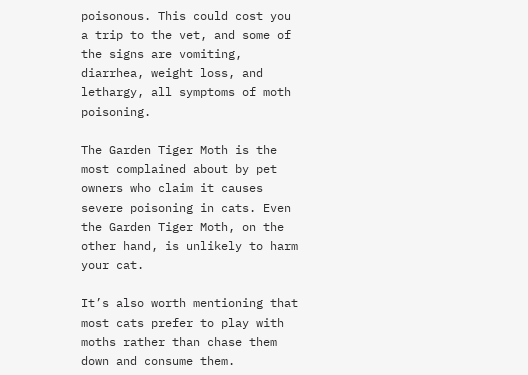poisonous. This could cost you a trip to the vet, and some of the signs are vomiting, diarrhea, weight loss, and lethargy, all symptoms of moth poisoning.

The Garden Tiger Moth is the most complained about by pet owners who claim it causes severe poisoning in cats. Even the Garden Tiger Moth, on the other hand, is unlikely to harm your cat.

It’s also worth mentioning that most cats prefer to play with moths rather than chase them down and consume them.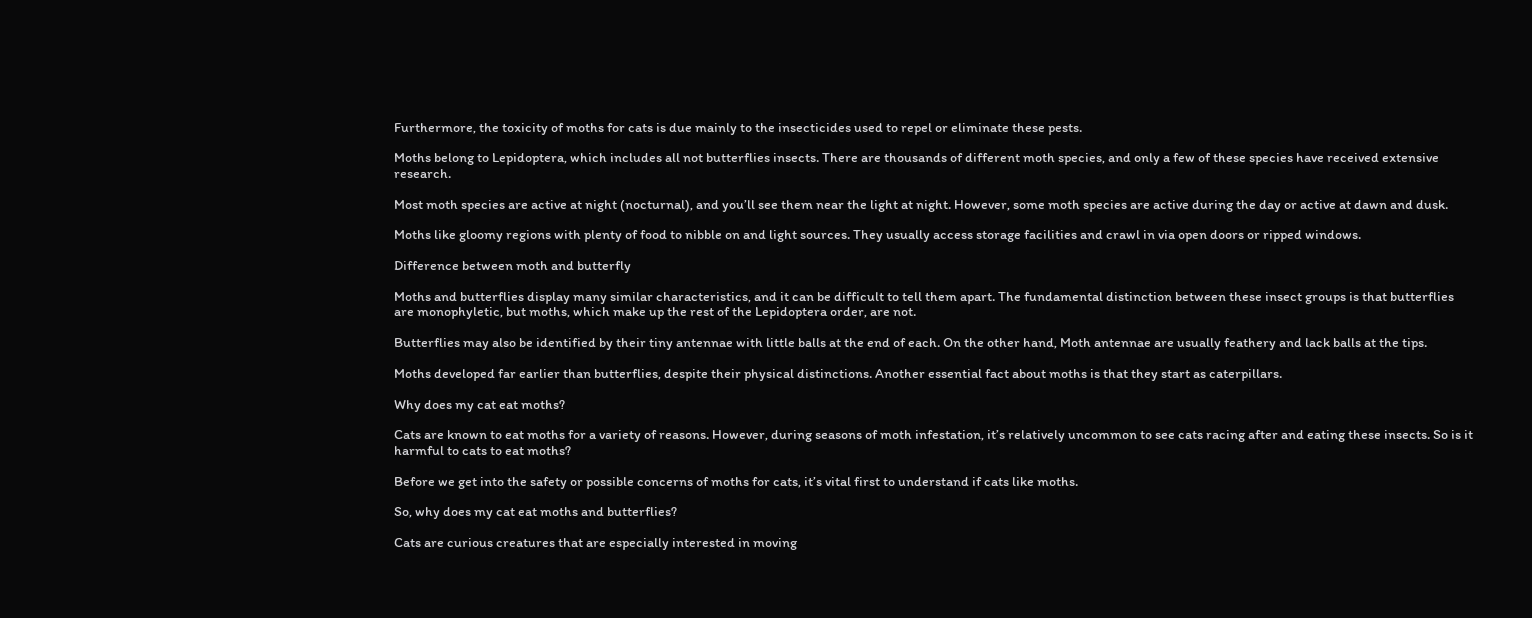Furthermore, the toxicity of moths for cats is due mainly to the insecticides used to repel or eliminate these pests.

Moths belong to Lepidoptera, which includes all not butterflies insects. There are thousands of different moth species, and only a few of these species have received extensive research.

Most moth species are active at night (nocturnal), and you’ll see them near the light at night. However, some moth species are active during the day or active at dawn and dusk.

Moths like gloomy regions with plenty of food to nibble on and light sources. They usually access storage facilities and crawl in via open doors or ripped windows.

Difference between moth and butterfly

Moths and butterflies display many similar characteristics, and it can be difficult to tell them apart. The fundamental distinction between these insect groups is that butterflies are monophyletic, but moths, which make up the rest of the Lepidoptera order, are not.

Butterflies may also be identified by their tiny antennae with little balls at the end of each. On the other hand, Moth antennae are usually feathery and lack balls at the tips.

Moths developed far earlier than butterflies, despite their physical distinctions. Another essential fact about moths is that they start as caterpillars.

Why does my cat eat moths?

Cats are known to eat moths for a variety of reasons. However, during seasons of moth infestation, it’s relatively uncommon to see cats racing after and eating these insects. So is it harmful to cats to eat moths?

Before we get into the safety or possible concerns of moths for cats, it’s vital first to understand if cats like moths.

So, why does my cat eat moths and butterflies?

Cats are curious creatures that are especially interested in moving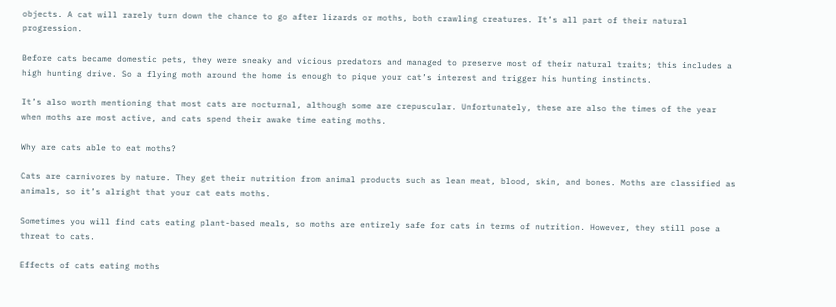objects. A cat will rarely turn down the chance to go after lizards or moths, both crawling creatures. It’s all part of their natural progression.

Before cats became domestic pets, they were sneaky and vicious predators and managed to preserve most of their natural traits; this includes a high hunting drive. So a flying moth around the home is enough to pique your cat’s interest and trigger his hunting instincts.

It’s also worth mentioning that most cats are nocturnal, although some are crepuscular. Unfortunately, these are also the times of the year when moths are most active, and cats spend their awake time eating moths.

Why are cats able to eat moths?

Cats are carnivores by nature. They get their nutrition from animal products such as lean meat, blood, skin, and bones. Moths are classified as animals, so it’s alright that your cat eats moths.

Sometimes you will find cats eating plant-based meals, so moths are entirely safe for cats in terms of nutrition. However, they still pose a threat to cats.

Effects of cats eating moths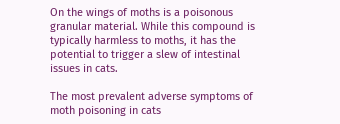On the wings of moths is a poisonous granular material. While this compound is typically harmless to moths, it has the potential to trigger a slew of intestinal issues in cats.

The most prevalent adverse symptoms of moth poisoning in cats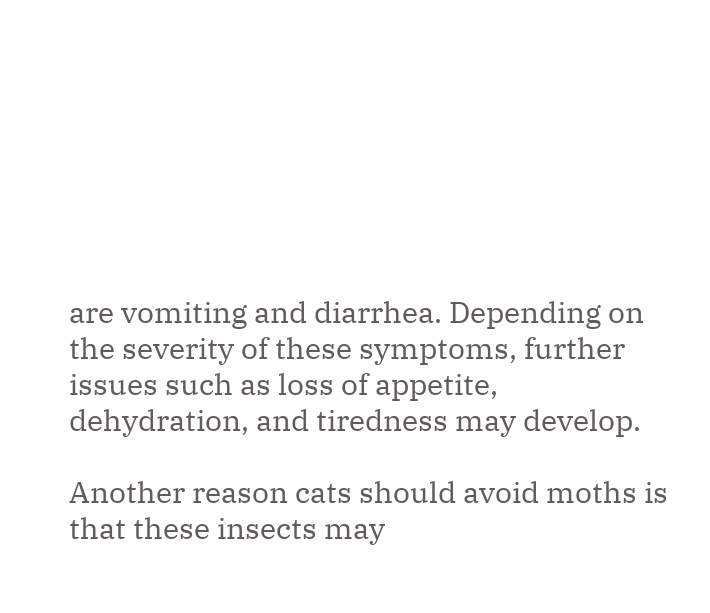are vomiting and diarrhea. Depending on the severity of these symptoms, further issues such as loss of appetite, dehydration, and tiredness may develop.

Another reason cats should avoid moths is that these insects may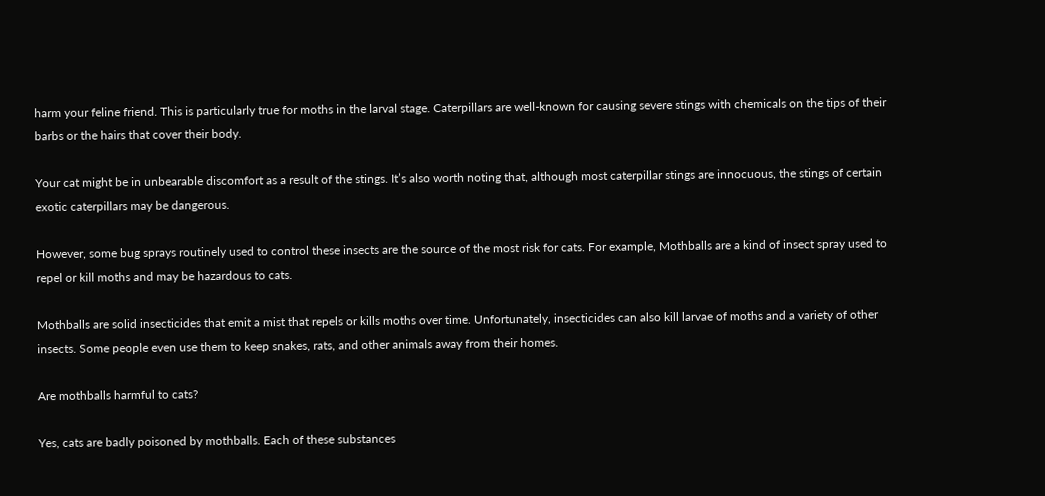harm your feline friend. This is particularly true for moths in the larval stage. Caterpillars are well-known for causing severe stings with chemicals on the tips of their barbs or the hairs that cover their body.

Your cat might be in unbearable discomfort as a result of the stings. It’s also worth noting that, although most caterpillar stings are innocuous, the stings of certain exotic caterpillars may be dangerous.

However, some bug sprays routinely used to control these insects are the source of the most risk for cats. For example, Mothballs are a kind of insect spray used to repel or kill moths and may be hazardous to cats.

Mothballs are solid insecticides that emit a mist that repels or kills moths over time. Unfortunately, insecticides can also kill larvae of moths and a variety of other insects. Some people even use them to keep snakes, rats, and other animals away from their homes.

Are mothballs harmful to cats?

Yes, cats are badly poisoned by mothballs. Each of these substances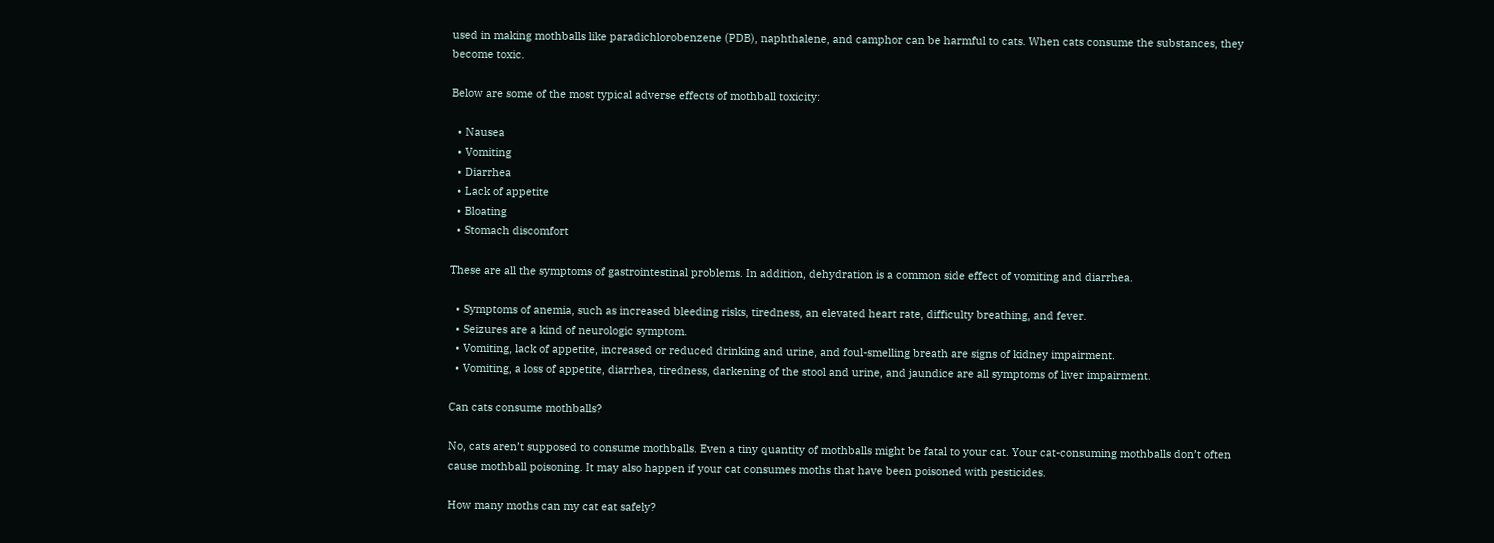used in making mothballs like paradichlorobenzene (PDB), naphthalene, and camphor can be harmful to cats. When cats consume the substances, they become toxic.

Below are some of the most typical adverse effects of mothball toxicity:

  • Nausea
  • Vomiting
  • Diarrhea
  • Lack of appetite
  • Bloating
  • Stomach discomfort

These are all the symptoms of gastrointestinal problems. In addition, dehydration is a common side effect of vomiting and diarrhea.

  • Symptoms of anemia, such as increased bleeding risks, tiredness, an elevated heart rate, difficulty breathing, and fever.
  • Seizures are a kind of neurologic symptom.
  • Vomiting, lack of appetite, increased or reduced drinking and urine, and foul-smelling breath are signs of kidney impairment.
  • Vomiting, a loss of appetite, diarrhea, tiredness, darkening of the stool and urine, and jaundice are all symptoms of liver impairment.

Can cats consume mothballs?

No, cats aren’t supposed to consume mothballs. Even a tiny quantity of mothballs might be fatal to your cat. Your cat-consuming mothballs don’t often cause mothball poisoning. It may also happen if your cat consumes moths that have been poisoned with pesticides.

How many moths can my cat eat safely?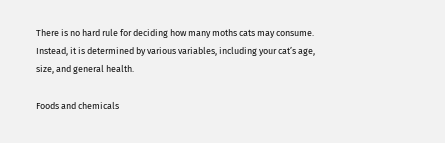There is no hard rule for deciding how many moths cats may consume. Instead, it is determined by various variables, including your cat’s age, size, and general health.

Foods and chemicals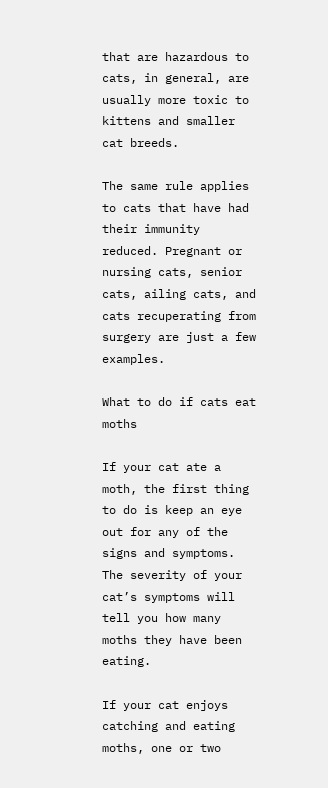that are hazardous to cats, in general, are usually more toxic to kittens and smaller cat breeds.

The same rule applies to cats that have had their immunity reduced. Pregnant or nursing cats, senior cats, ailing cats, and cats recuperating from surgery are just a few examples.

What to do if cats eat moths

If your cat ate a moth, the first thing to do is keep an eye out for any of the signs and symptoms. The severity of your cat’s symptoms will tell you how many moths they have been eating.

If your cat enjoys catching and eating moths, one or two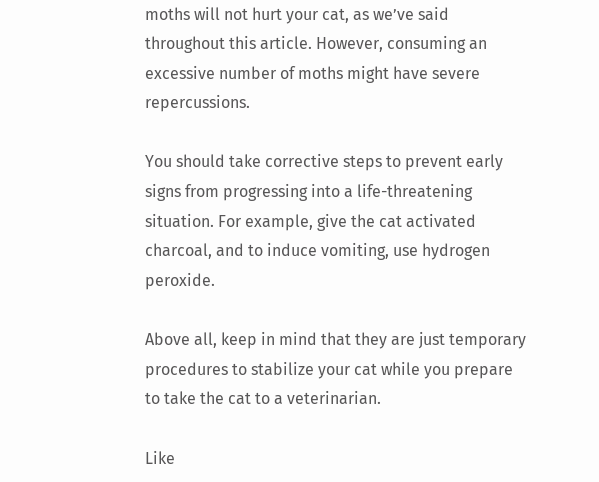moths will not hurt your cat, as we’ve said throughout this article. However, consuming an excessive number of moths might have severe repercussions.

You should take corrective steps to prevent early signs from progressing into a life-threatening situation. For example, give the cat activated charcoal, and to induce vomiting, use hydrogen peroxide.

Above all, keep in mind that they are just temporary procedures to stabilize your cat while you prepare to take the cat to a veterinarian.

Like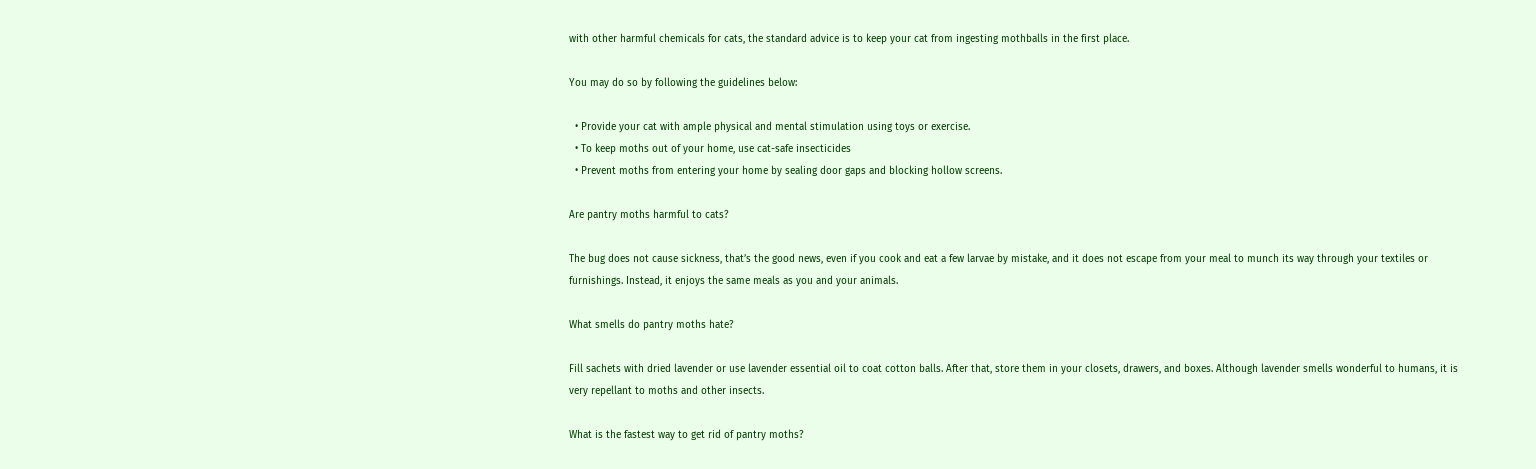with other harmful chemicals for cats, the standard advice is to keep your cat from ingesting mothballs in the first place.

You may do so by following the guidelines below:

  • Provide your cat with ample physical and mental stimulation using toys or exercise.
  • To keep moths out of your home, use cat-safe insecticides
  • Prevent moths from entering your home by sealing door gaps and blocking hollow screens.

Are pantry moths harmful to cats?

The bug does not cause sickness, that’s the good news, even if you cook and eat a few larvae by mistake, and it does not escape from your meal to munch its way through your textiles or furnishings. Instead, it enjoys the same meals as you and your animals.

What smells do pantry moths hate?

Fill sachets with dried lavender or use lavender essential oil to coat cotton balls. After that, store them in your closets, drawers, and boxes. Although lavender smells wonderful to humans, it is very repellant to moths and other insects.

What is the fastest way to get rid of pantry moths?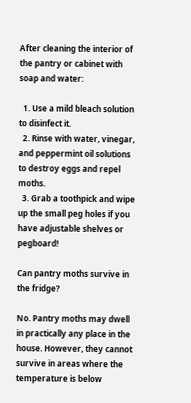After cleaning the interior of the pantry or cabinet with soap and water:

  1. Use a mild bleach solution to disinfect it.
  2. Rinse with water, vinegar, and peppermint oil solutions to destroy eggs and repel moths.
  3. Grab a toothpick and wipe up the small peg holes if you have adjustable shelves or pegboard!

Can pantry moths survive in the fridge?

No. Pantry moths may dwell in practically any place in the house. However, they cannot survive in areas where the temperature is below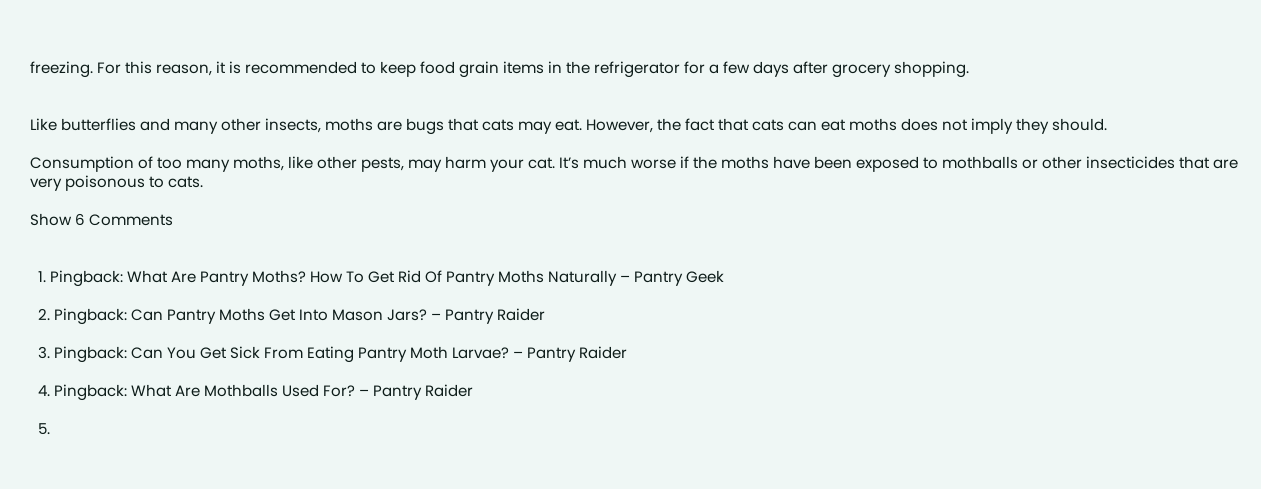freezing. For this reason, it is recommended to keep food grain items in the refrigerator for a few days after grocery shopping.


Like butterflies and many other insects, moths are bugs that cats may eat. However, the fact that cats can eat moths does not imply they should.

Consumption of too many moths, like other pests, may harm your cat. It’s much worse if the moths have been exposed to mothballs or other insecticides that are very poisonous to cats.

Show 6 Comments


  1. Pingback: What Are Pantry Moths? How To Get Rid Of Pantry Moths Naturally – Pantry Geek

  2. Pingback: Can Pantry Moths Get Into Mason Jars? – Pantry Raider

  3. Pingback: Can You Get Sick From Eating Pantry Moth Larvae? – Pantry Raider

  4. Pingback: What Are Mothballs Used For? – Pantry Raider

  5.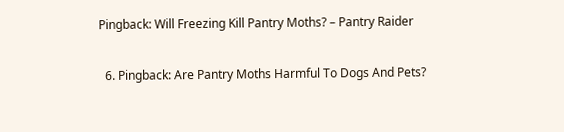Pingback: Will Freezing Kill Pantry Moths? – Pantry Raider

  6. Pingback: Are Pantry Moths Harmful To Dogs And Pets?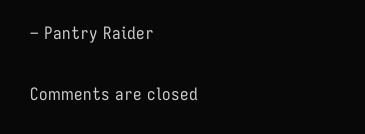– Pantry Raider

Comments are closed